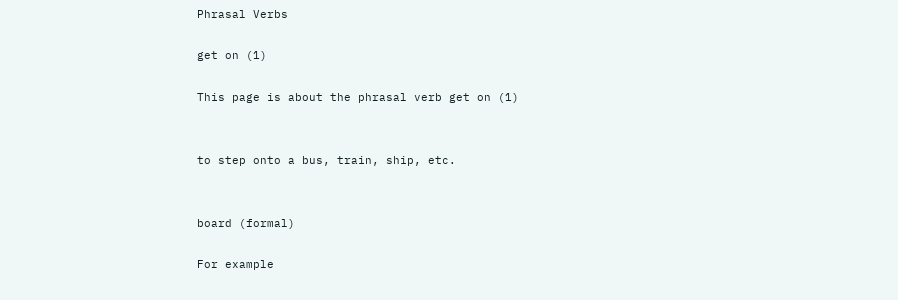Phrasal Verbs

get on (1)

This page is about the phrasal verb get on (1)


to step onto a bus, train, ship, etc.


board (formal)

For example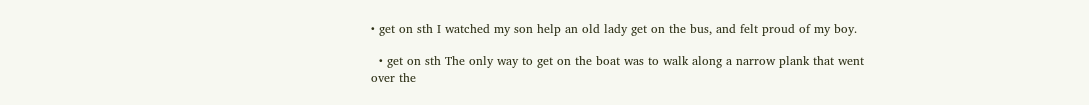• get on sth I watched my son help an old lady get on the bus, and felt proud of my boy.

  • get on sth The only way to get on the boat was to walk along a narrow plank that went over the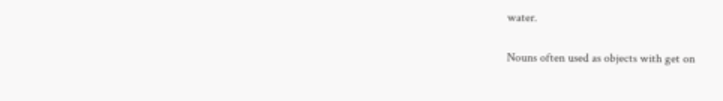water.

Nouns often used as objects with get on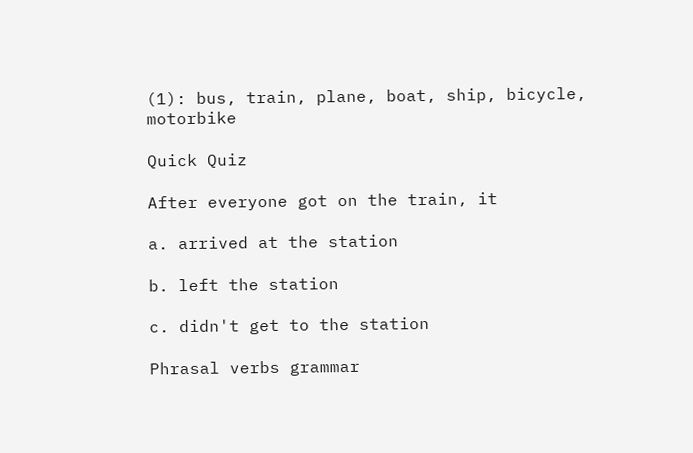(1): bus, train, plane, boat, ship, bicycle, motorbike

Quick Quiz

After everyone got on the train, it

a. arrived at the station

b. left the station

c. didn't get to the station

Phrasal verbs grammar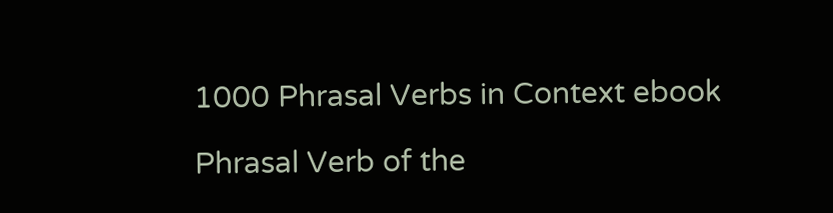1000 Phrasal Verbs in Context ebook

Phrasal Verb of the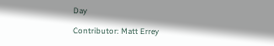Day

Contributor: Matt Errey